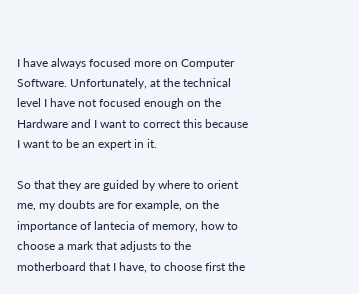I have always focused more on Computer Software. Unfortunately, at the technical level I have not focused enough on the Hardware and I want to correct this because I want to be an expert in it.

So that they are guided by where to orient me, my doubts are for example, on the importance of lantecia of memory, how to choose a mark that adjusts to the motherboard that I have, to choose first the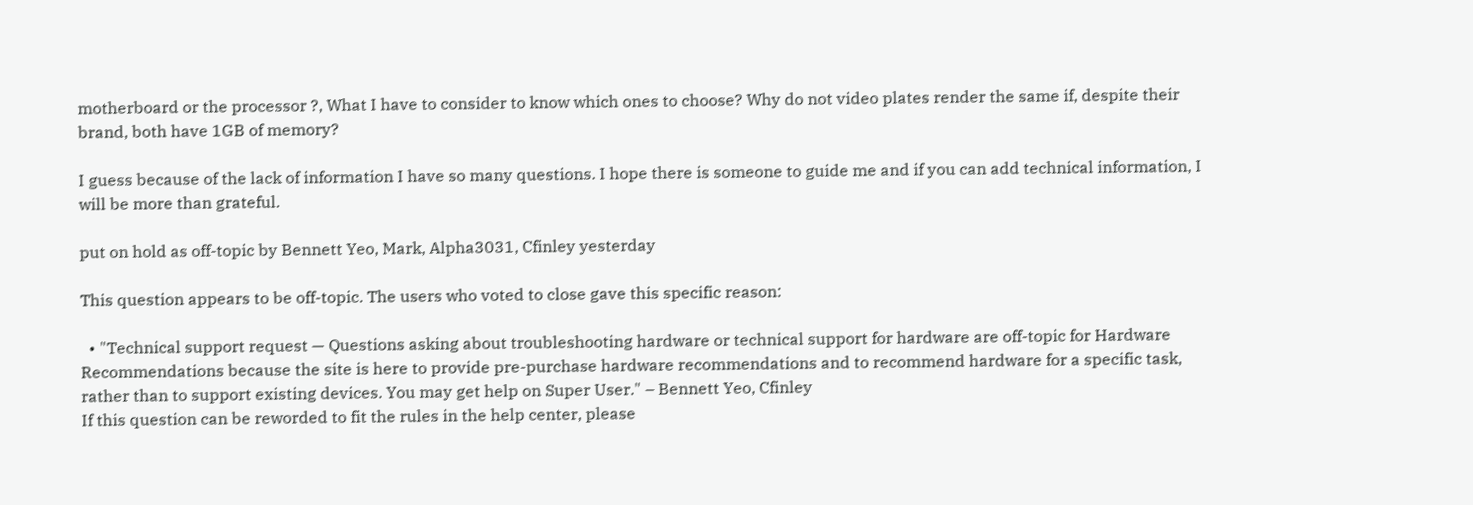motherboard or the processor ?, What I have to consider to know which ones to choose? Why do not video plates render the same if, despite their brand, both have 1GB of memory?

I guess because of the lack of information I have so many questions. I hope there is someone to guide me and if you can add technical information, I will be more than grateful.

put on hold as off-topic by Bennett Yeo, Mark, Alpha3031, Cfinley yesterday

This question appears to be off-topic. The users who voted to close gave this specific reason:

  • "Technical support request — Questions asking about troubleshooting hardware or technical support for hardware are off-topic for Hardware Recommendations because the site is here to provide pre-purchase hardware recommendations and to recommend hardware for a specific task, rather than to support existing devices. You may get help on Super User." – Bennett Yeo, Cfinley
If this question can be reworded to fit the rules in the help center, please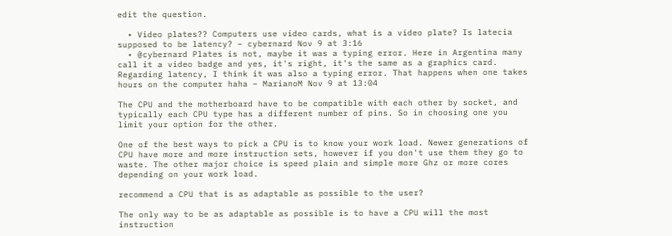edit the question.

  • Video plates?? Computers use video cards, what is a video plate? Is latecia supposed to be latency? – cybernard Nov 9 at 3:16
  • @cybernard Plates is not, maybe it was a typing error. Here in Argentina many call it a video badge and yes, it's right, it's the same as a graphics card. Regarding latency, I think it was also a typing error. That happens when one takes hours on the computer haha – MarianoM Nov 9 at 13:04

The CPU and the motherboard have to be compatible with each other by socket, and typically each CPU type has a different number of pins. So in choosing one you limit your option for the other.

One of the best ways to pick a CPU is to know your work load. Newer generations of CPU have more and more instruction sets, however if you don't use them they go to waste. The other major choice is speed plain and simple more Ghz or more cores depending on your work load.

recommend a CPU that is as adaptable as possible to the user?

The only way to be as adaptable as possible is to have a CPU will the most instruction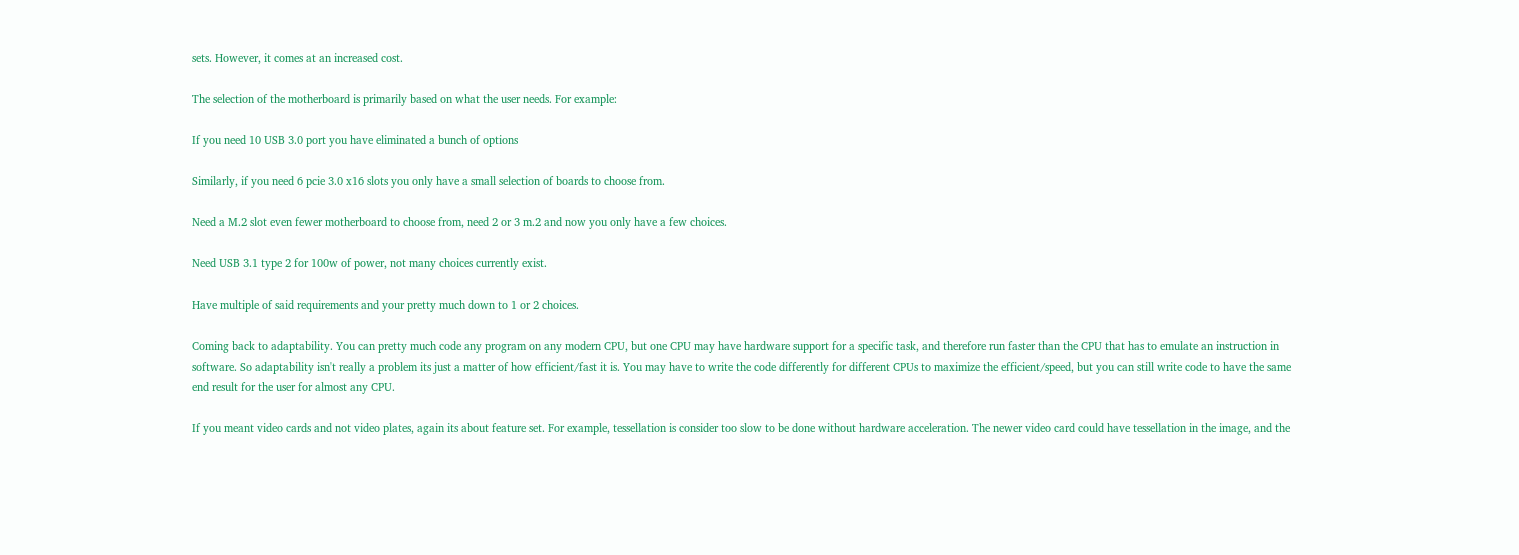sets. However, it comes at an increased cost.

The selection of the motherboard is primarily based on what the user needs. For example:

If you need 10 USB 3.0 port you have eliminated a bunch of options

Similarly, if you need 6 pcie 3.0 x16 slots you only have a small selection of boards to choose from.

Need a M.2 slot even fewer motherboard to choose from, need 2 or 3 m.2 and now you only have a few choices.

Need USB 3.1 type 2 for 100w of power, not many choices currently exist.

Have multiple of said requirements and your pretty much down to 1 or 2 choices.

Coming back to adaptability. You can pretty much code any program on any modern CPU, but one CPU may have hardware support for a specific task, and therefore run faster than the CPU that has to emulate an instruction in software. So adaptability isn't really a problem its just a matter of how efficient/fast it is. You may have to write the code differently for different CPUs to maximize the efficient/speed, but you can still write code to have the same end result for the user for almost any CPU.

If you meant video cards and not video plates, again its about feature set. For example, tessellation is consider too slow to be done without hardware acceleration. The newer video card could have tessellation in the image, and the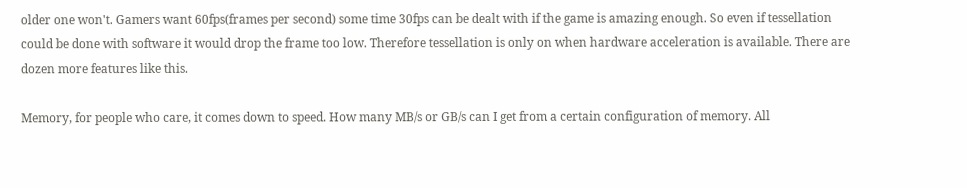older one won't. Gamers want 60fps(frames per second) some time 30fps can be dealt with if the game is amazing enough. So even if tessellation could be done with software it would drop the frame too low. Therefore tessellation is only on when hardware acceleration is available. There are dozen more features like this.

Memory, for people who care, it comes down to speed. How many MB/s or GB/s can I get from a certain configuration of memory. All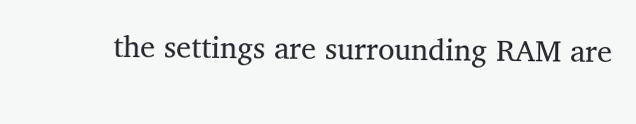the settings are surrounding RAM are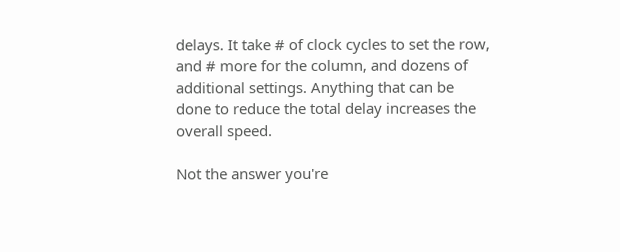delays. It take # of clock cycles to set the row, and # more for the column, and dozens of additional settings. Anything that can be done to reduce the total delay increases the overall speed.

Not the answer you're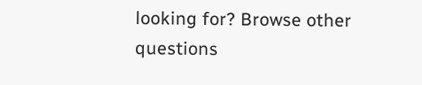looking for? Browse other questions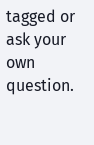tagged or ask your own question.